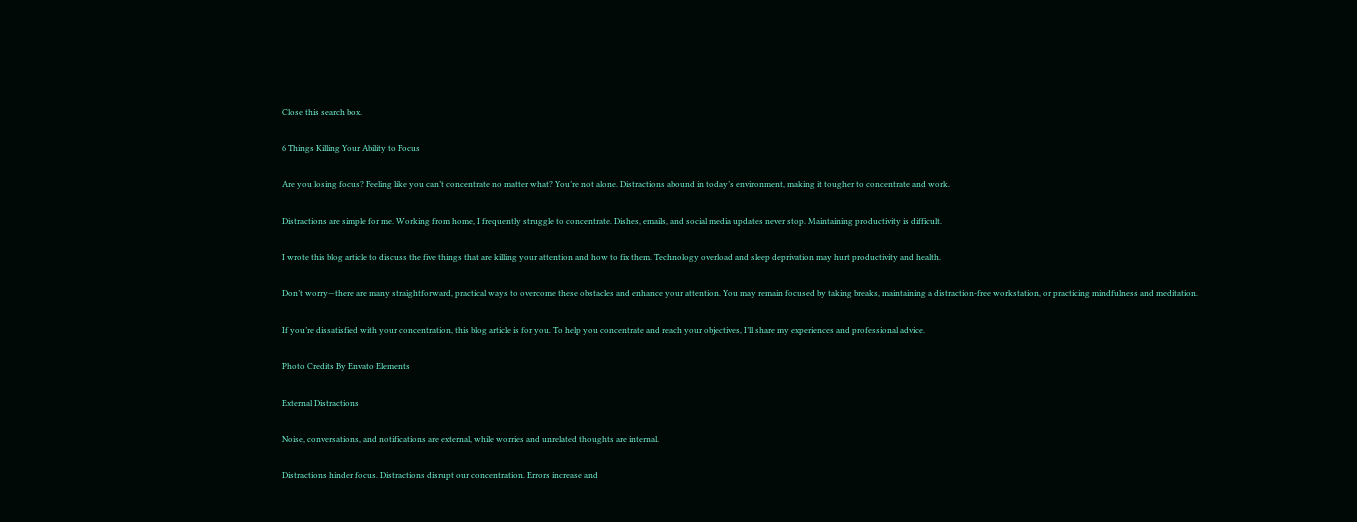Close this search box.

6 Things Killing Your Ability to Focus

Are you losing focus? Feeling like you can’t concentrate no matter what? You’re not alone. Distractions abound in today’s environment, making it tougher to concentrate and work.

Distractions are simple for me. Working from home, I frequently struggle to concentrate. Dishes, emails, and social media updates never stop. Maintaining productivity is difficult.

I wrote this blog article to discuss the five things that are killing your attention and how to fix them. Technology overload and sleep deprivation may hurt productivity and health.

Don’t worry—there are many straightforward, practical ways to overcome these obstacles and enhance your attention. You may remain focused by taking breaks, maintaining a distraction-free workstation, or practicing mindfulness and meditation.

If you’re dissatisfied with your concentration, this blog article is for you. To help you concentrate and reach your objectives, I’ll share my experiences and professional advice.

Photo Credits By Envato Elements

External Distractions

Noise, conversations, and notifications are external, while worries and unrelated thoughts are internal.

Distractions hinder focus. Distractions disrupt our concentration. Errors increase and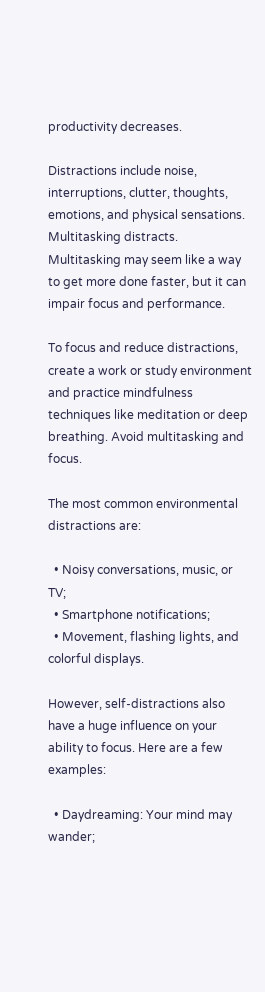productivity decreases.

Distractions include noise, interruptions, clutter, thoughts, emotions, and physical sensations. Multitasking distracts. Multitasking may seem like a way to get more done faster, but it can impair focus and performance.

To focus and reduce distractions, create a work or study environment and practice mindfulness techniques like meditation or deep breathing. Avoid multitasking and focus.

The most common environmental distractions are:

  • Noisy conversations, music, or TV;
  • Smartphone notifications;
  • Movement, flashing lights, and colorful displays.

However, self-distractions also have a huge influence on your ability to focus. Here are a few examples:

  • Daydreaming: Your mind may wander;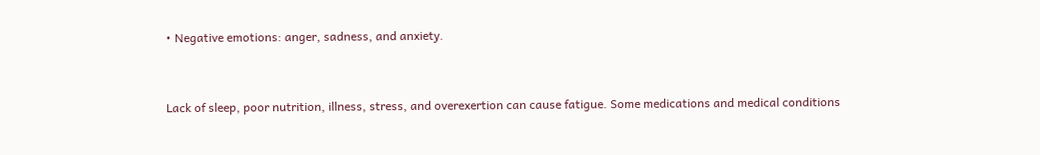• Negative emotions: anger, sadness, and anxiety.



Lack of sleep, poor nutrition, illness, stress, and overexertion can cause fatigue. Some medications and medical conditions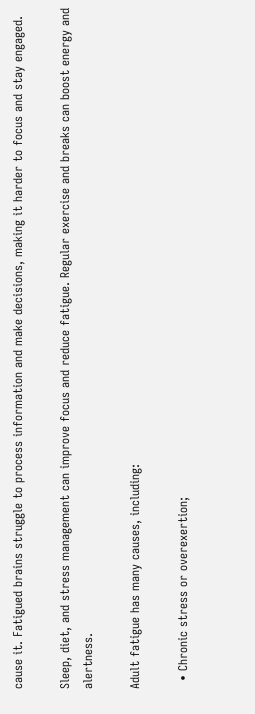cause it. Fatigued brains struggle to process information and make decisions, making it harder to focus and stay engaged.

Sleep, diet, and stress management can improve focus and reduce fatigue. Regular exercise and breaks can boost energy and alertness.

Adult fatigue has many causes, including:

  • Chronic stress or overexertion;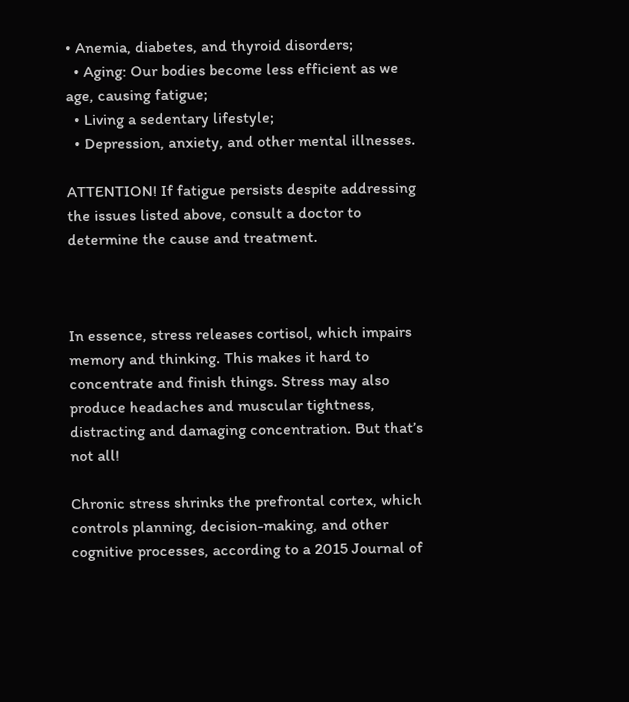• Anemia, diabetes, and thyroid disorders;
  • Aging: Our bodies become less efficient as we age, causing fatigue;
  • Living a sedentary lifestyle;
  • Depression, anxiety, and other mental illnesses.

ATTENTION! If fatigue persists despite addressing the issues listed above, consult a doctor to determine the cause and treatment.



In essence, stress releases cortisol, which impairs memory and thinking. This makes it hard to concentrate and finish things. Stress may also produce headaches and muscular tightness, distracting and damaging concentration. But that’s not all!

Chronic stress shrinks the prefrontal cortex, which controls planning, decision-making, and other cognitive processes, according to a 2015 Journal of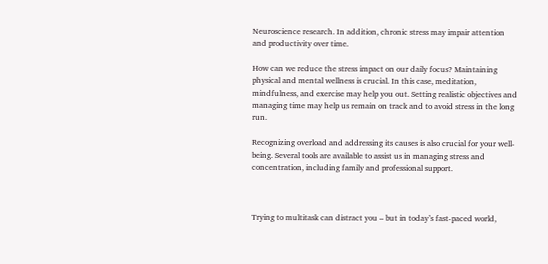Neuroscience research. In addition, chronic stress may impair attention and productivity over time.

How can we reduce the stress impact on our daily focus? Maintaining physical and mental wellness is crucial. In this case, meditation, mindfulness, and exercise may help you out. Setting realistic objectives and managing time may help us remain on track and to avoid stress in the long run.

Recognizing overload and addressing its causes is also crucial for your well-being. Several tools are available to assist us in managing stress and concentration, including family and professional support.



Trying to multitask can distract you – but in today’s fast-paced world,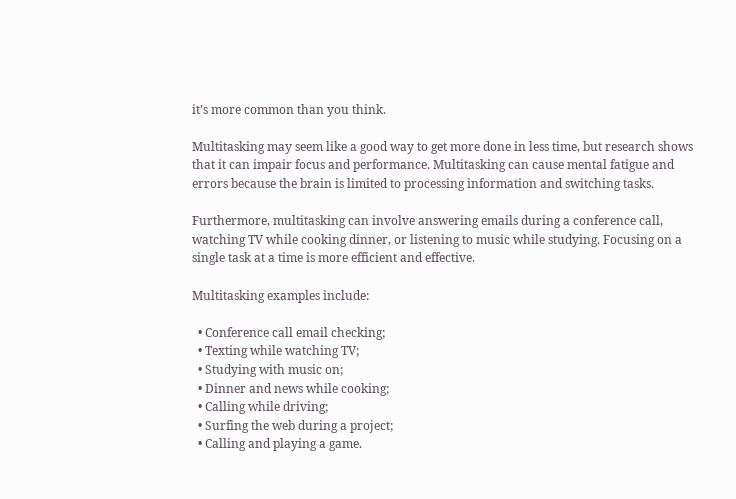it’s more common than you think.

Multitasking may seem like a good way to get more done in less time, but research shows that it can impair focus and performance. Multitasking can cause mental fatigue and errors because the brain is limited to processing information and switching tasks.

Furthermore, multitasking can involve answering emails during a conference call, watching TV while cooking dinner, or listening to music while studying. Focusing on a single task at a time is more efficient and effective.

Multitasking examples include:

  • Conference call email checking;
  • Texting while watching TV;
  • Studying with music on;
  • Dinner and news while cooking;
  • Calling while driving;
  • Surfing the web during a project;
  • Calling and playing a game.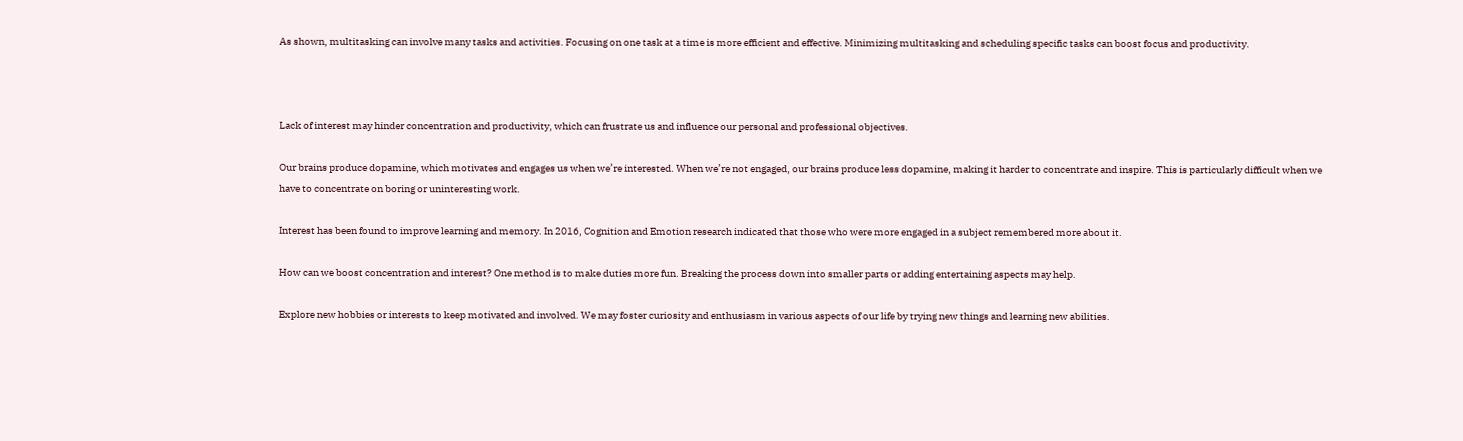As shown, multitasking can involve many tasks and activities. Focusing on one task at a time is more efficient and effective. Minimizing multitasking and scheduling specific tasks can boost focus and productivity.



Lack of interest may hinder concentration and productivity, which can frustrate us and influence our personal and professional objectives.

Our brains produce dopamine, which motivates and engages us when we’re interested. When we’re not engaged, our brains produce less dopamine, making it harder to concentrate and inspire. This is particularly difficult when we have to concentrate on boring or uninteresting work.

Interest has been found to improve learning and memory. In 2016, Cognition and Emotion research indicated that those who were more engaged in a subject remembered more about it.

How can we boost concentration and interest? One method is to make duties more fun. Breaking the process down into smaller parts or adding entertaining aspects may help.

Explore new hobbies or interests to keep motivated and involved. We may foster curiosity and enthusiasm in various aspects of our life by trying new things and learning new abilities.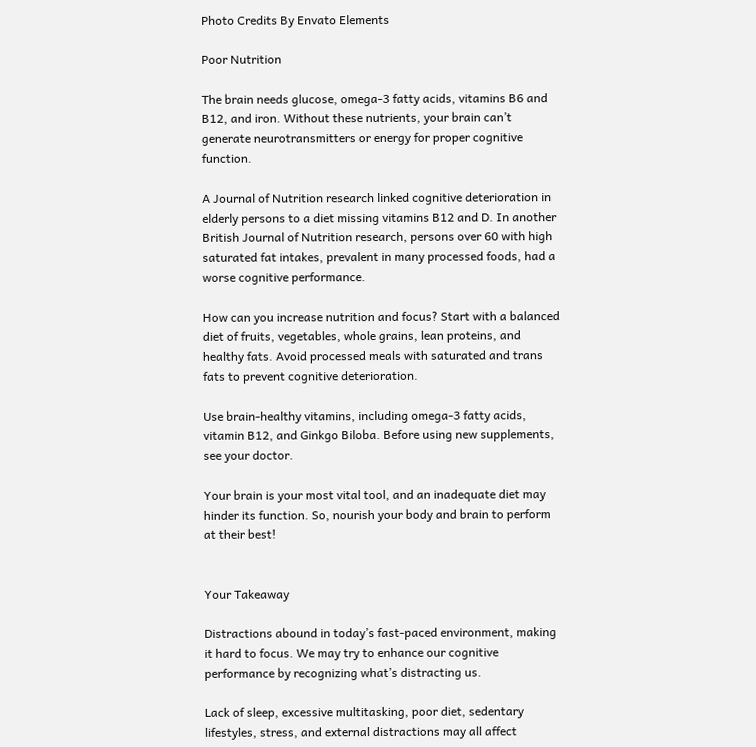Photo Credits By Envato Elements

Poor Nutrition

The brain needs glucose, omega-3 fatty acids, vitamins B6 and B12, and iron. Without these nutrients, your brain can’t generate neurotransmitters or energy for proper cognitive function.

A Journal of Nutrition research linked cognitive deterioration in elderly persons to a diet missing vitamins B12 and D. In another British Journal of Nutrition research, persons over 60 with high saturated fat intakes, prevalent in many processed foods, had a worse cognitive performance.

How can you increase nutrition and focus? Start with a balanced diet of fruits, vegetables, whole grains, lean proteins, and healthy fats. Avoid processed meals with saturated and trans fats to prevent cognitive deterioration.

Use brain-healthy vitamins, including omega-3 fatty acids, vitamin B12, and Ginkgo Biloba. Before using new supplements, see your doctor.

Your brain is your most vital tool, and an inadequate diet may hinder its function. So, nourish your body and brain to perform at their best!


Your Takeaway

Distractions abound in today’s fast-paced environment, making it hard to focus. We may try to enhance our cognitive performance by recognizing what’s distracting us.

Lack of sleep, excessive multitasking, poor diet, sedentary lifestyles, stress, and external distractions may all affect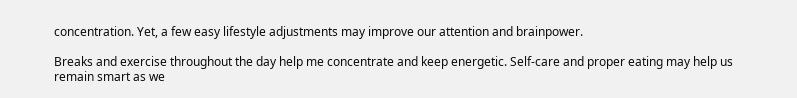concentration. Yet, a few easy lifestyle adjustments may improve our attention and brainpower.

Breaks and exercise throughout the day help me concentrate and keep energetic. Self-care and proper eating may help us remain smart as we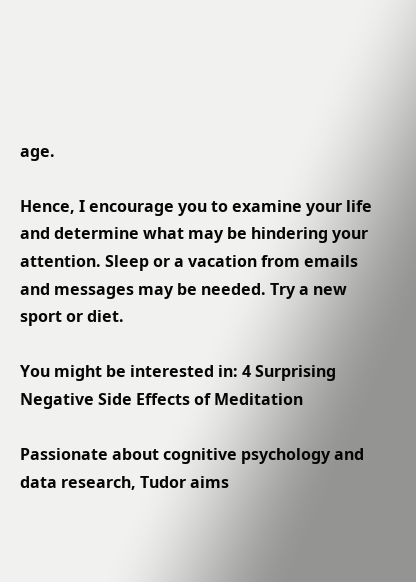age.

Hence, I encourage you to examine your life and determine what may be hindering your attention. Sleep or a vacation from emails and messages may be needed. Try a new sport or diet.

You might be interested in: 4 Surprising Negative Side Effects of Meditation

Passionate about cognitive psychology and data research, Tudor aims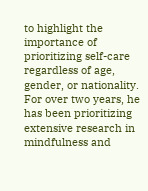to highlight the importance of prioritizing self-care regardless of age, gender, or nationality. For over two years, he has been prioritizing extensive research in mindfulness and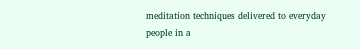meditation techniques delivered to everyday people in a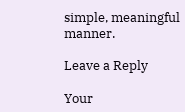simple, meaningful manner.

Leave a Reply

Your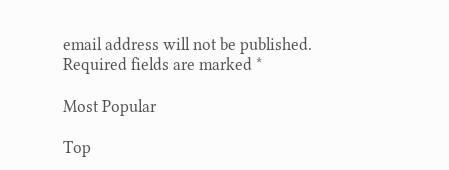email address will not be published. Required fields are marked *

Most Popular

Top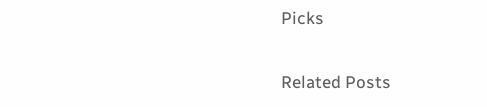Picks

Related Posts